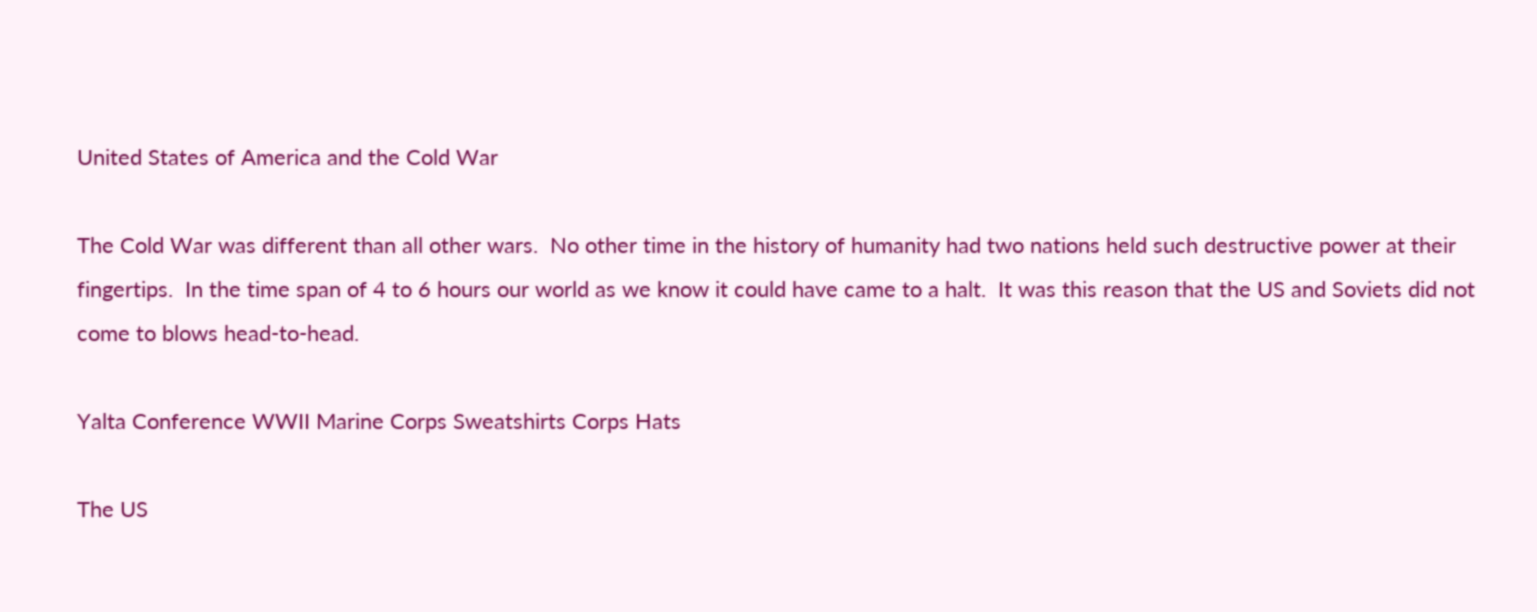United States of America and the Cold War

The Cold War was different than all other wars.  No other time in the history of humanity had two nations held such destructive power at their fingertips.  In the time span of 4 to 6 hours our world as we know it could have came to a halt.  It was this reason that the US and Soviets did not come to blows head-to-head.

Yalta Conference WWII Marine Corps Sweatshirts Corps Hats

The US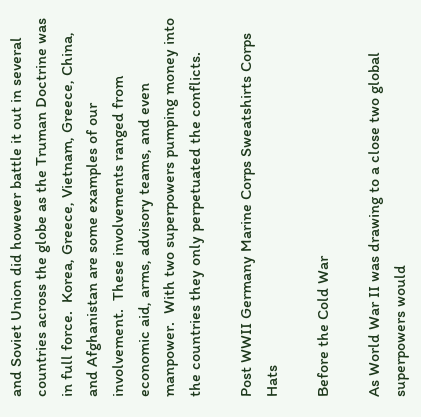and Soviet Union did however battle it out in several countries across the globe as the Truman Doctrine was in full force.  Korea, Greece, Vietnam, Greece, China, and Afghanistan are some examples of our involvement.  These involvements ranged from economic aid, arms, advisory teams, and even manpower.  With two superpowers pumping money into the countries they only perpetuated the conflicts.

Post WWII Germany Marine Corps Sweatshirts Corps Hats

Before the Cold War

As World War II was drawing to a close two global superpowers would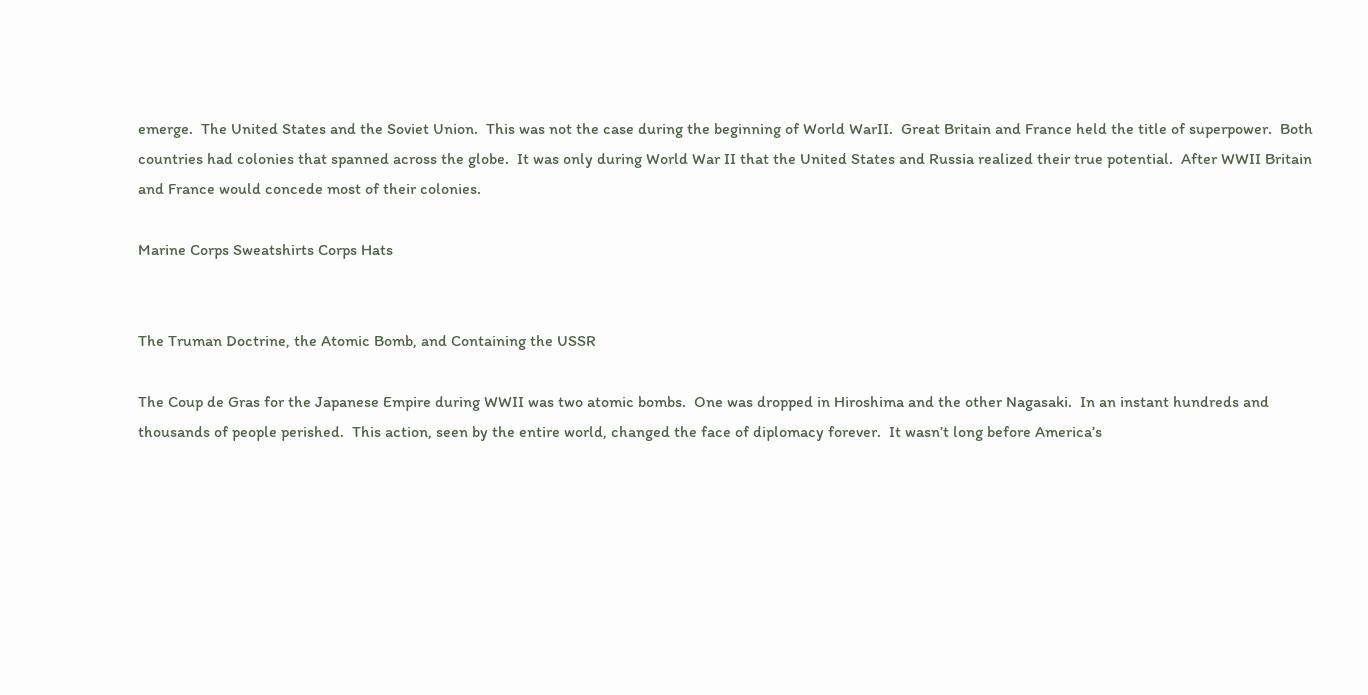emerge.  The United States and the Soviet Union.  This was not the case during the beginning of World WarII.  Great Britain and France held the title of superpower.  Both countries had colonies that spanned across the globe.  It was only during World War II that the United States and Russia realized their true potential.  After WWII Britain and France would concede most of their colonies.

Marine Corps Sweatshirts Corps Hats


The Truman Doctrine, the Atomic Bomb, and Containing the USSR

The Coup de Gras for the Japanese Empire during WWII was two atomic bombs.  One was dropped in Hiroshima and the other Nagasaki.  In an instant hundreds and thousands of people perished.  This action, seen by the entire world, changed the face of diplomacy forever.  It wasn’t long before America’s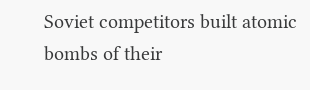Soviet competitors built atomic bombs of their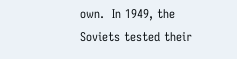own.  In 1949, the Soviets tested their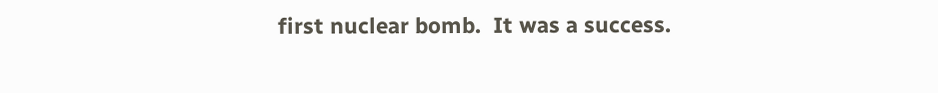first nuclear bomb.  It was a success.